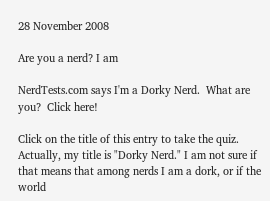28 November 2008

Are you a nerd? I am

NerdTests.com says I'm a Dorky Nerd.  What are you?  Click here!

Click on the title of this entry to take the quiz. Actually, my title is "Dorky Nerd." I am not sure if that means that among nerds I am a dork, or if the world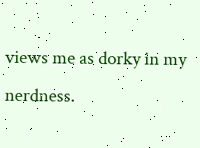views me as dorky in my nerdness.